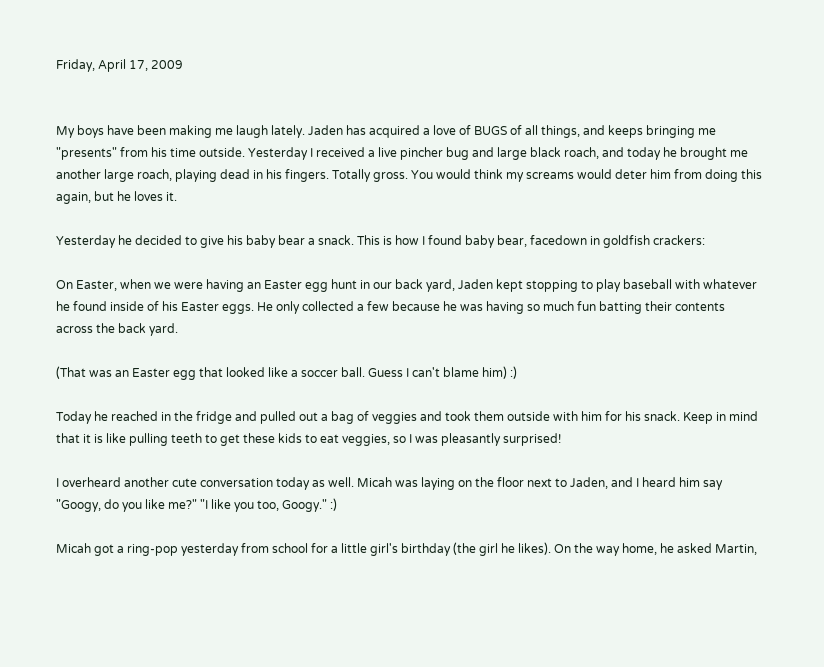Friday, April 17, 2009


My boys have been making me laugh lately. Jaden has acquired a love of BUGS of all things, and keeps bringing me "presents" from his time outside. Yesterday I received a live pincher bug and large black roach, and today he brought me another large roach, playing dead in his fingers. Totally gross. You would think my screams would deter him from doing this again, but he loves it.

Yesterday he decided to give his baby bear a snack. This is how I found baby bear, facedown in goldfish crackers:

On Easter, when we were having an Easter egg hunt in our back yard, Jaden kept stopping to play baseball with whatever he found inside of his Easter eggs. He only collected a few because he was having so much fun batting their contents across the back yard.

(That was an Easter egg that looked like a soccer ball. Guess I can't blame him) :)

Today he reached in the fridge and pulled out a bag of veggies and took them outside with him for his snack. Keep in mind that it is like pulling teeth to get these kids to eat veggies, so I was pleasantly surprised!

I overheard another cute conversation today as well. Micah was laying on the floor next to Jaden, and I heard him say "Googy, do you like me?" "I like you too, Googy." :)

Micah got a ring-pop yesterday from school for a little girl's birthday (the girl he likes). On the way home, he asked Martin,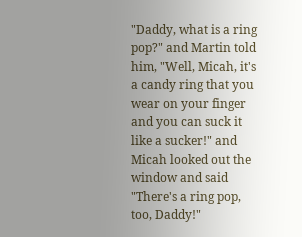"Daddy, what is a ring pop?" and Martin told him, "Well, Micah, it's a candy ring that you wear on your finger and you can suck it like a sucker!" and Micah looked out the window and said "There's a ring pop, too, Daddy!"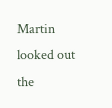Martin looked out the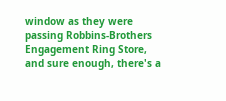window as they were passing Robbins-Brothers Engagement Ring Store, and sure enough, there's a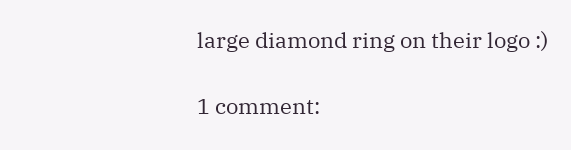large diamond ring on their logo :)

1 comment: